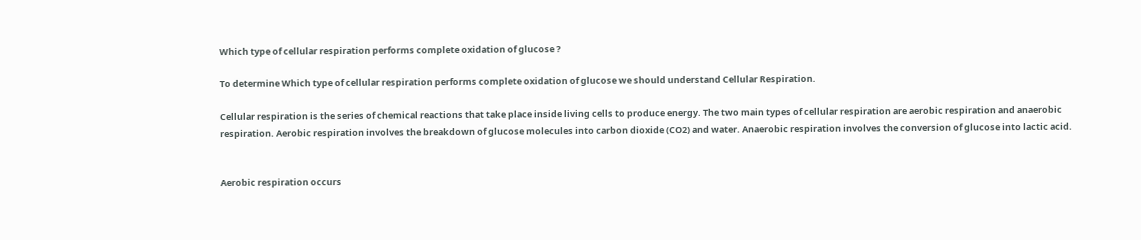Which type of cellular respiration performs complete oxidation of glucose ?

To determine Which type of cellular respiration performs complete oxidation of glucose we should understand Cellular Respiration.

Cellular respiration is the series of chemical reactions that take place inside living cells to produce energy. The two main types of cellular respiration are aerobic respiration and anaerobic respiration. Aerobic respiration involves the breakdown of glucose molecules into carbon dioxide (CO2) and water. Anaerobic respiration involves the conversion of glucose into lactic acid.


Aerobic respiration occurs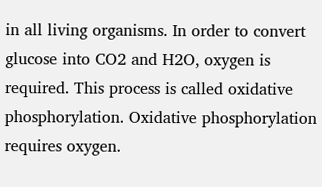in all living organisms. In order to convert glucose into CO2 and H2O, oxygen is required. This process is called oxidative phosphorylation. Oxidative phosphorylation requires oxygen.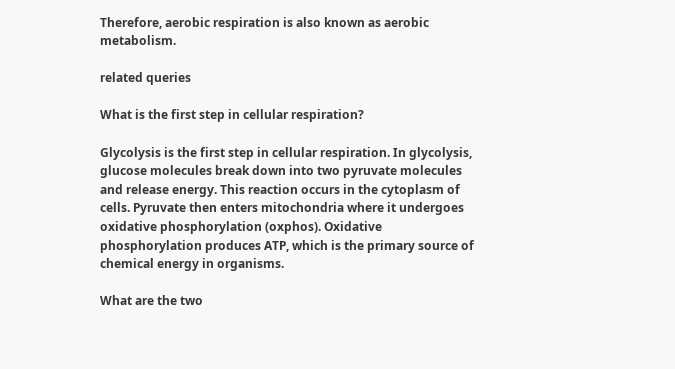Therefore, aerobic respiration is also known as aerobic metabolism.

related queries

What is the first step in cellular respiration?

Glycolysis is the first step in cellular respiration. In glycolysis, glucose molecules break down into two pyruvate molecules and release energy. This reaction occurs in the cytoplasm of cells. Pyruvate then enters mitochondria where it undergoes oxidative phosphorylation (oxphos). Oxidative phosphorylation produces ATP, which is the primary source of chemical energy in organisms.

What are the two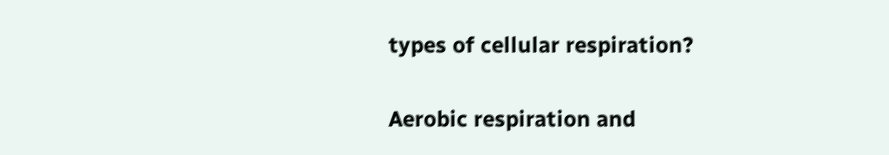types of cellular respiration?

Aerobic respiration and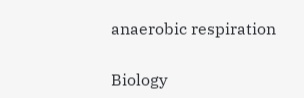anaerobic respiration

Biology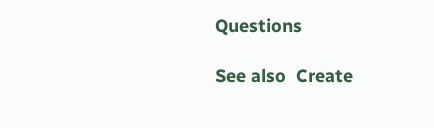Questions

See also  Create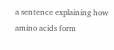a sentence explaining how amino acids form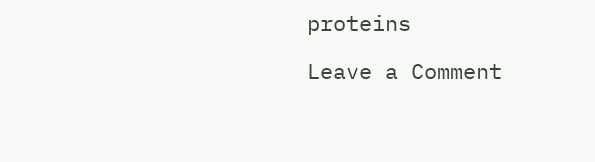proteins

Leave a Comment